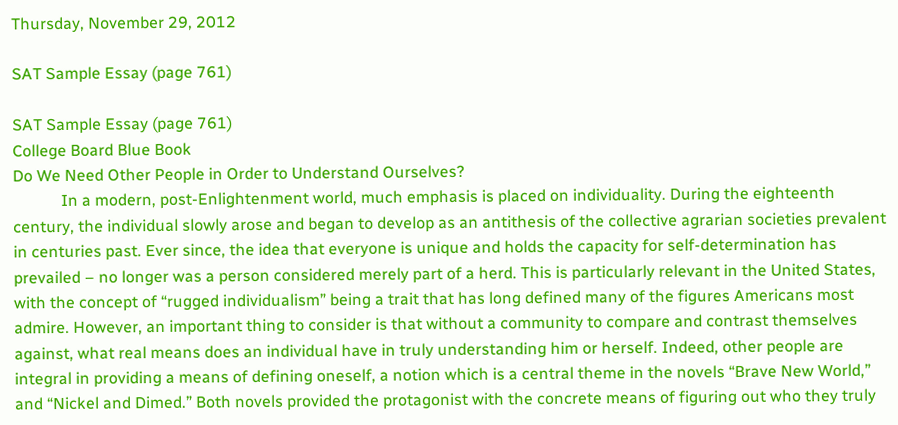Thursday, November 29, 2012

SAT Sample Essay (page 761)

SAT Sample Essay (page 761)
College Board Blue Book
Do We Need Other People in Order to Understand Ourselves?
            In a modern, post-Enlightenment world, much emphasis is placed on individuality. During the eighteenth century, the individual slowly arose and began to develop as an antithesis of the collective agrarian societies prevalent in centuries past. Ever since, the idea that everyone is unique and holds the capacity for self-determination has prevailed – no longer was a person considered merely part of a herd. This is particularly relevant in the United States, with the concept of “rugged individualism” being a trait that has long defined many of the figures Americans most admire. However, an important thing to consider is that without a community to compare and contrast themselves against, what real means does an individual have in truly understanding him or herself. Indeed, other people are integral in providing a means of defining oneself, a notion which is a central theme in the novels “Brave New World,” and “Nickel and Dimed.” Both novels provided the protagonist with the concrete means of figuring out who they truly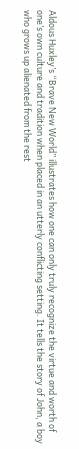Aldous Huxley’s “Brave New World” illustrates how one can only truly recognize the virtue and worth of one’s own culture and tradition when placed in an utterly conflicting setting. It tells the story of John, a boy who grows up alienated from the rest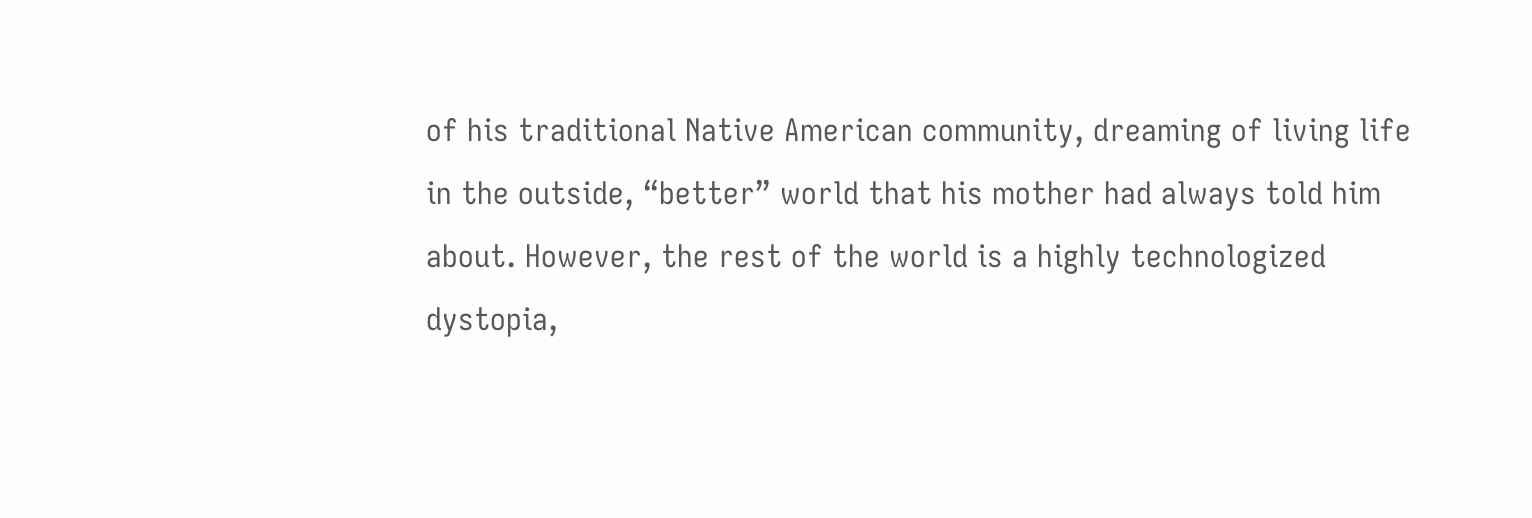of his traditional Native American community, dreaming of living life in the outside, “better” world that his mother had always told him about. However, the rest of the world is a highly technologized dystopia,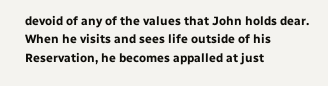devoid of any of the values that John holds dear. When he visits and sees life outside of his Reservation, he becomes appalled at just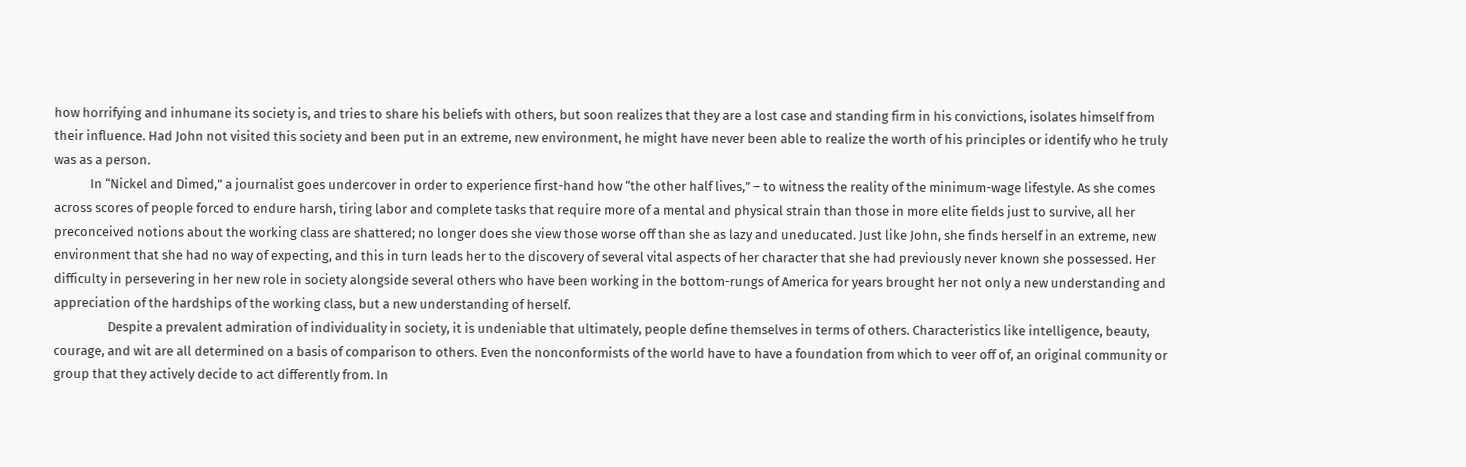how horrifying and inhumane its society is, and tries to share his beliefs with others, but soon realizes that they are a lost case and standing firm in his convictions, isolates himself from their influence. Had John not visited this society and been put in an extreme, new environment, he might have never been able to realize the worth of his principles or identify who he truly was as a person.
            In “Nickel and Dimed,” a journalist goes undercover in order to experience first-hand how “the other half lives,” – to witness the reality of the minimum-wage lifestyle. As she comes across scores of people forced to endure harsh, tiring labor and complete tasks that require more of a mental and physical strain than those in more elite fields just to survive, all her preconceived notions about the working class are shattered; no longer does she view those worse off than she as lazy and uneducated. Just like John, she finds herself in an extreme, new environment that she had no way of expecting, and this in turn leads her to the discovery of several vital aspects of her character that she had previously never known she possessed. Her difficulty in persevering in her new role in society alongside several others who have been working in the bottom-rungs of America for years brought her not only a new understanding and appreciation of the hardships of the working class, but a new understanding of herself.
                  Despite a prevalent admiration of individuality in society, it is undeniable that ultimately, people define themselves in terms of others. Characteristics like intelligence, beauty, courage, and wit are all determined on a basis of comparison to others. Even the nonconformists of the world have to have a foundation from which to veer off of, an original community or group that they actively decide to act differently from. In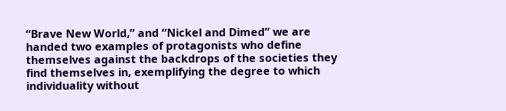“Brave New World,” and “Nickel and Dimed” we are handed two examples of protagonists who define themselves against the backdrops of the societies they find themselves in, exemplifying the degree to which individuality without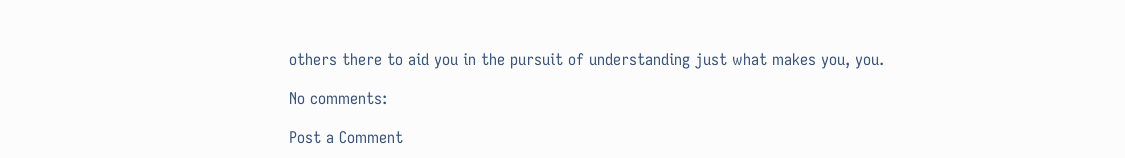others there to aid you in the pursuit of understanding just what makes you, you.

No comments:

Post a Comment